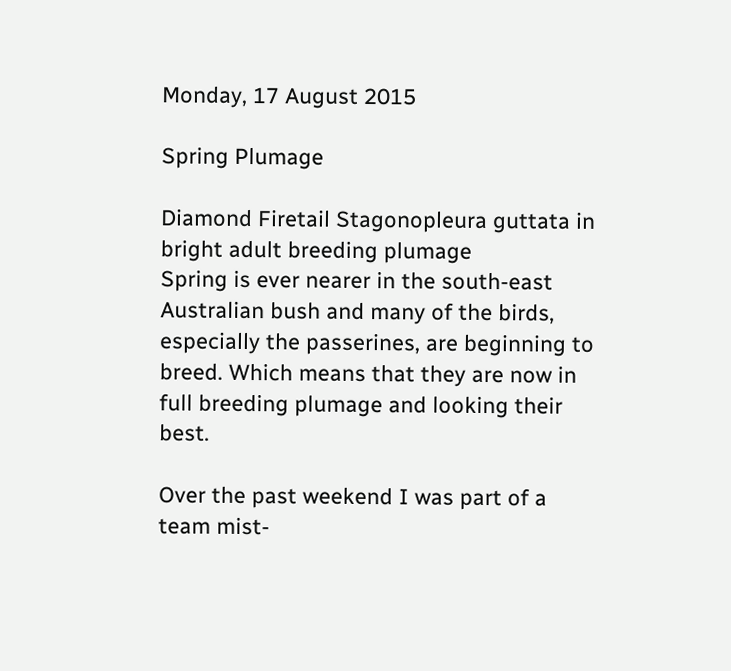Monday, 17 August 2015

Spring Plumage

Diamond Firetail Stagonopleura guttata in bright adult breeding plumage
Spring is ever nearer in the south-east Australian bush and many of the birds, especially the passerines, are beginning to breed. Which means that they are now in full breeding plumage and looking their best.

Over the past weekend I was part of a team mist-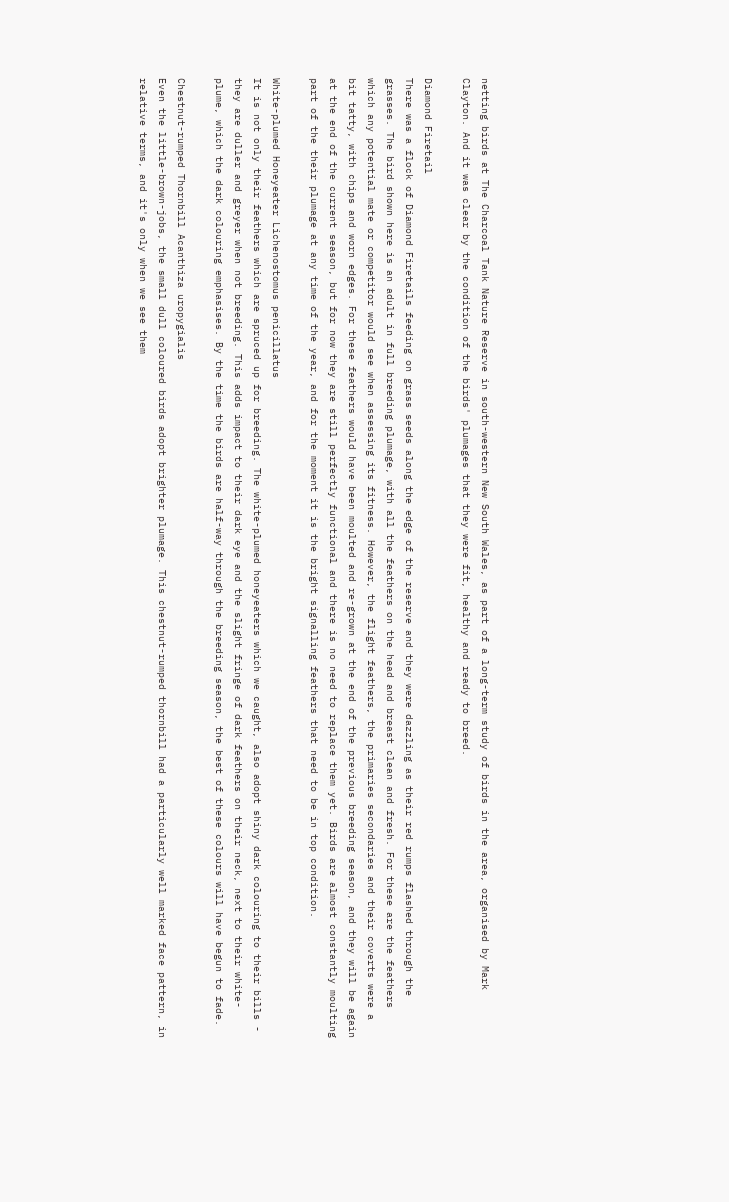netting birds at The Charcoal Tank Nature Reserve in south-western New South Wales, as part of a long-term study of birds in the area, organised by Mark Clayton. And it was clear by the condition of the birds' plumages that they were fit, healthy and ready to breed.

Diamond Firetail
There was a flock of Diamond Firetails feeding on grass seeds along the edge of the reserve and they were dazzling as their red rumps flashed through the grasses. The bird shown here is an adult in full breeding plumage, with all the feathers on the head and breast clean and fresh. For these are the feathers which any potential mate or competitor would see when assessing its fitness. However, the flight feathers, the primaries secondaries and their coverts were a bit tatty, with chips and worn edges. For these feathers would have been moulted and re-grown at the end of the previous breeding season, and they will be again at the end of the current season, but for now they are still perfectly functional and there is no need to replace them yet. Birds are almost constantly moulting part of the their plumage at any time of the year, and for the moment it is the bright signalling feathers that need to be in top condition.

White-plumed Honeyeater Lichenostomus penicillatus
It is not only their feathers which are spruced up for breeding. The white-plumed honeyeaters which we caught, also adopt shiny dark colouring to their bills - they are duller and greyer when not breeding. This adds impact to their dark eye and the slight fringe of dark feathers on their neck, next to their white-plume, which the dark colouring emphasises. By the time the birds are half-way through the breeding season, the best of these colours will have begun to fade.

Chestnut-rumped Thornbill Acanthiza uropygialis
Even the little-brown-jobs, the small dull coloured birds adopt brighter plumage. This chestnut-rumped thornbill had a particularly well marked face pattern, in relative terms, and it's only when we see them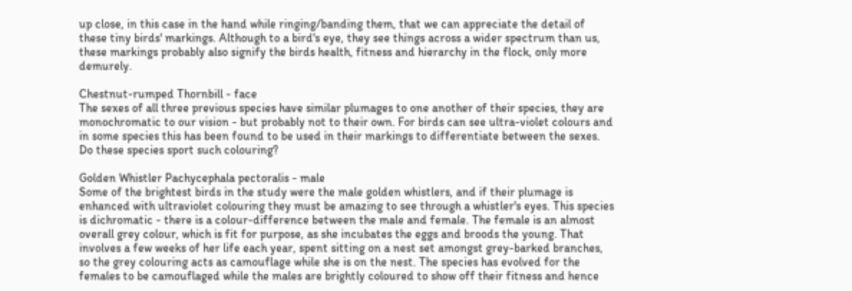up close, in this case in the hand while ringing/banding them, that we can appreciate the detail of these tiny birds' markings. Although to a bird's eye, they see things across a wider spectrum than us, these markings probably also signify the birds health, fitness and hierarchy in the flock, only more demurely.

Chestnut-rumped Thornbill - face
The sexes of all three previous species have similar plumages to one another of their species, they are monochromatic to our vision - but probably not to their own. For birds can see ultra-violet colours and in some species this has been found to be used in their markings to differentiate between the sexes. Do these species sport such colouring?

Golden Whistler Pachycephala pectoralis - male
Some of the brightest birds in the study were the male golden whistlers, and if their plumage is enhanced with ultraviolet colouring they must be amazing to see through a whistler's eyes. This species is dichromatic - there is a colour-difference between the male and female. The female is an almost overall grey colour, which is fit for purpose, as she incubates the eggs and broods the young. That involves a few weeks of her life each year, spent sitting on a nest set amongst grey-barked branches, so the grey colouring acts as camouflage while she is on the nest. The species has evolved for the females to be camouflaged while the males are brightly coloured to show off their fitness and hence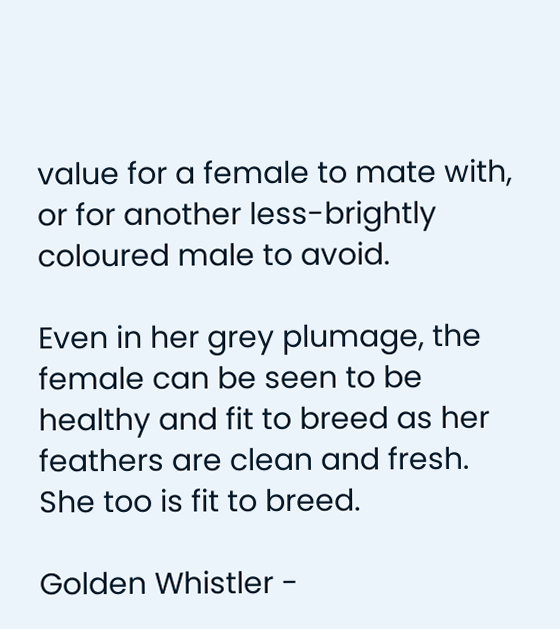value for a female to mate with, or for another less-brightly coloured male to avoid.

Even in her grey plumage, the female can be seen to be healthy and fit to breed as her feathers are clean and fresh. She too is fit to breed.

Golden Whistler -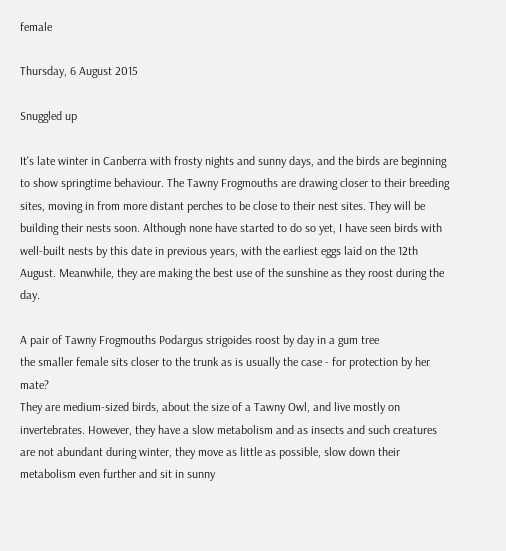female

Thursday, 6 August 2015

Snuggled up

It's late winter in Canberra with frosty nights and sunny days, and the birds are beginning to show springtime behaviour. The Tawny Frogmouths are drawing closer to their breeding sites, moving in from more distant perches to be close to their nest sites. They will be building their nests soon. Although none have started to do so yet, I have seen birds with well-built nests by this date in previous years, with the earliest eggs laid on the 12th August. Meanwhile, they are making the best use of the sunshine as they roost during the day.

A pair of Tawny Frogmouths Podargus strigoides roost by day in a gum tree
the smaller female sits closer to the trunk as is usually the case - for protection by her mate?
They are medium-sized birds, about the size of a Tawny Owl, and live mostly on invertebrates. However, they have a slow metabolism and as insects and such creatures are not abundant during winter, they move as little as possible, slow down their metabolism even further and sit in sunny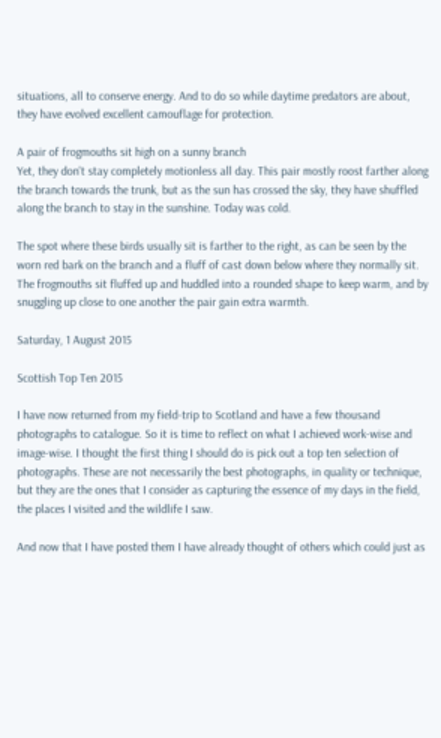situations, all to conserve energy. And to do so while daytime predators are about, they have evolved excellent camouflage for protection.

A pair of frogmouths sit high on a sunny branch
Yet, they don't stay completely motionless all day. This pair mostly roost farther along the branch towards the trunk, but as the sun has crossed the sky, they have shuffled along the branch to stay in the sunshine. Today was cold.

The spot where these birds usually sit is farther to the right, as can be seen by the worn red bark on the branch and a fluff of cast down below where they normally sit.
The frogmouths sit fluffed up and huddled into a rounded shape to keep warm, and by snuggling up close to one another the pair gain extra warmth.

Saturday, 1 August 2015

Scottish Top Ten 2015

I have now returned from my field-trip to Scotland and have a few thousand photographs to catalogue. So it is time to reflect on what I achieved work-wise and image-wise. I thought the first thing I should do is pick out a top ten selection of photographs. These are not necessarily the best photographs, in quality or technique, but they are the ones that I consider as capturing the essence of my days in the field, the places I visited and the wildlife I saw.

And now that I have posted them I have already thought of others which could just as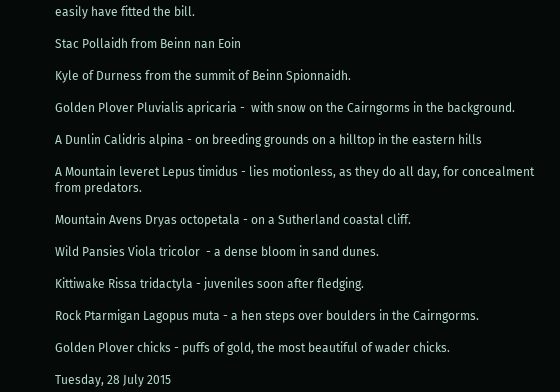easily have fitted the bill.

Stac Pollaidh from Beinn nan Eoin

Kyle of Durness from the summit of Beinn Spionnaidh.

Golden Plover Pluvialis apricaria -  with snow on the Cairngorms in the background.

A Dunlin Calidris alpina - on breeding grounds on a hilltop in the eastern hills

A Mountain leveret Lepus timidus - lies motionless, as they do all day, for concealment from predators.

Mountain Avens Dryas octopetala - on a Sutherland coastal cliff.

Wild Pansies Viola tricolor  - a dense bloom in sand dunes.

Kittiwake Rissa tridactyla - juveniles soon after fledging.

Rock Ptarmigan Lagopus muta - a hen steps over boulders in the Cairngorms.

Golden Plover chicks - puffs of gold, the most beautiful of wader chicks.

Tuesday, 28 July 2015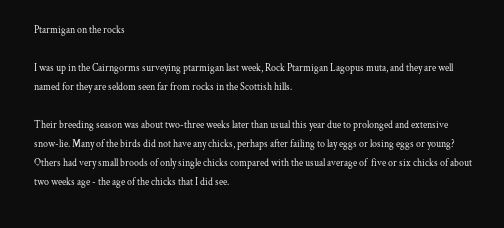Ptarmigan on the rocks

I was up in the Cairngorms surveying ptarmigan last week, Rock Ptarmigan Lagopus muta, and they are well named for they are seldom seen far from rocks in the Scottish hills.

Their breeding season was about two-three weeks later than usual this year due to prolonged and extensive snow-lie. Many of the birds did not have any chicks, perhaps after failing to lay eggs or losing eggs or young? Others had very small broods of only single chicks compared with the usual average of  five or six chicks of about two weeks age - the age of the chicks that I did see.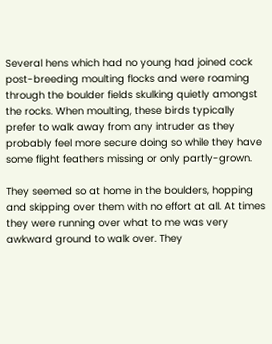Several hens which had no young had joined cock post-breeding moulting flocks and were roaming through the boulder fields skulking quietly amongst the rocks. When moulting, these birds typically prefer to walk away from any intruder as they probably feel more secure doing so while they have some flight feathers missing or only partly-grown.

They seemed so at home in the boulders, hopping and skipping over them with no effort at all. At times they were running over what to me was very awkward ground to walk over. They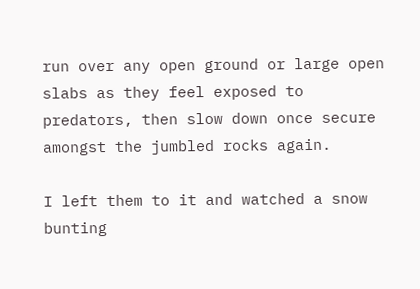run over any open ground or large open slabs as they feel exposed to predators, then slow down once secure amongst the jumbled rocks again.

I left them to it and watched a snow bunting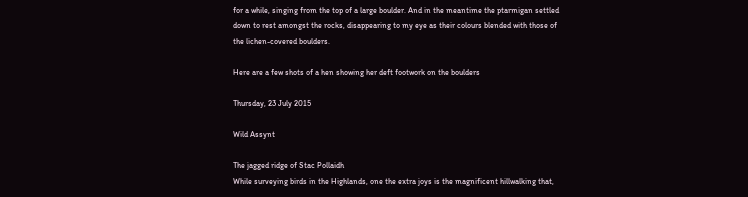for a while, singing from the top of a large boulder. And in the meantime the ptarmigan settled down to rest amongst the rocks, disappearing to my eye as their colours blended with those of the lichen-covered boulders.

Here are a few shots of a hen showing her deft footwork on the boulders

Thursday, 23 July 2015

Wild Assynt

The jagged ridge of Stac Pollaidh
While surveying birds in the Highlands, one the extra joys is the magnificent hillwalking that,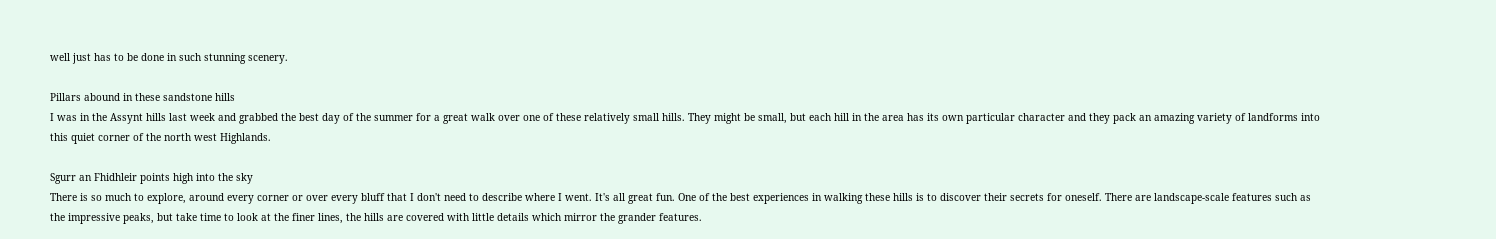well just has to be done in such stunning scenery.

Pillars abound in these sandstone hills
I was in the Assynt hills last week and grabbed the best day of the summer for a great walk over one of these relatively small hills. They might be small, but each hill in the area has its own particular character and they pack an amazing variety of landforms into this quiet corner of the north west Highlands.

Sgurr an Fhidhleir points high into the sky
There is so much to explore, around every corner or over every bluff that I don't need to describe where I went. It's all great fun. One of the best experiences in walking these hills is to discover their secrets for oneself. There are landscape-scale features such as the impressive peaks, but take time to look at the finer lines, the hills are covered with little details which mirror the grander features.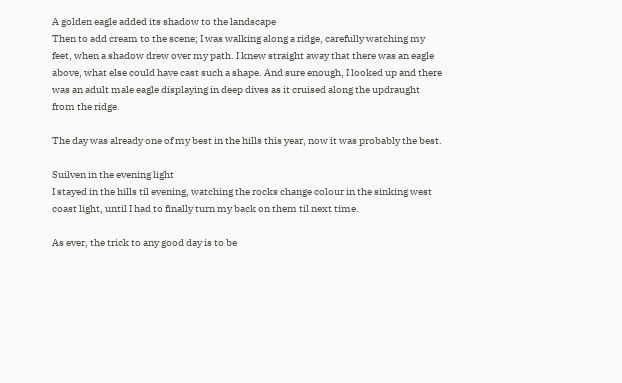A golden eagle added its shadow to the landscape
Then to add cream to the scene; I was walking along a ridge, carefully watching my feet, when a shadow drew over my path. I knew straight away that there was an eagle above, what else could have cast such a shape. And sure enough, I looked up and there was an adult male eagle displaying in deep dives as it cruised along the updraught from the ridge.

The day was already one of my best in the hills this year, now it was probably the best.

Suilven in the evening light
I stayed in the hills til evening, watching the rocks change colour in the sinking west coast light, until I had to finally turn my back on them til next time.

As ever, the trick to any good day is to be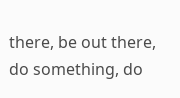there, be out there, do something, do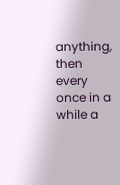anything, then every once in a while a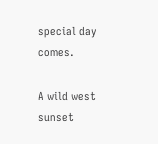special day comes.

A wild west sunset